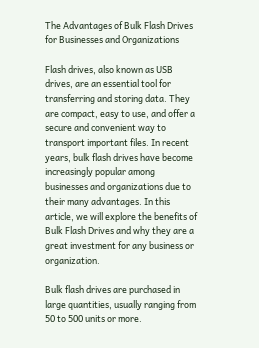The Advantages of Bulk Flash Drives for Businesses and Organizations

Flash drives, also known as USB drives, are an essential tool for transferring and storing data. They are compact, easy to use, and offer a secure and convenient way to transport important files. In recent years, bulk flash drives have become increasingly popular among businesses and organizations due to their many advantages. In this article, we will explore the benefits of Bulk Flash Drives and why they are a great investment for any business or organization.

Bulk flash drives are purchased in large quantities, usually ranging from 50 to 500 units or more.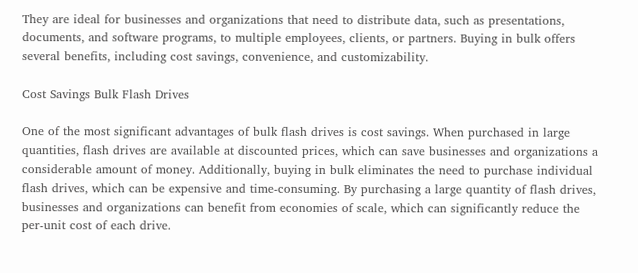They are ideal for businesses and organizations that need to distribute data, such as presentations, documents, and software programs, to multiple employees, clients, or partners. Buying in bulk offers several benefits, including cost savings, convenience, and customizability.

Cost Savings Bulk Flash Drives

One of the most significant advantages of bulk flash drives is cost savings. When purchased in large quantities, flash drives are available at discounted prices, which can save businesses and organizations a considerable amount of money. Additionally, buying in bulk eliminates the need to purchase individual flash drives, which can be expensive and time-consuming. By purchasing a large quantity of flash drives, businesses and organizations can benefit from economies of scale, which can significantly reduce the per-unit cost of each drive.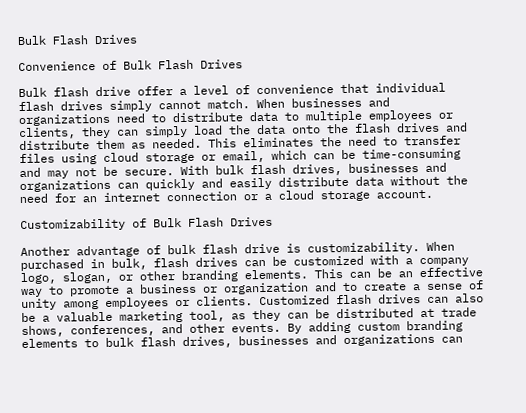Bulk Flash Drives

Convenience of Bulk Flash Drives

Bulk flash drive offer a level of convenience that individual flash drives simply cannot match. When businesses and organizations need to distribute data to multiple employees or clients, they can simply load the data onto the flash drives and distribute them as needed. This eliminates the need to transfer files using cloud storage or email, which can be time-consuming and may not be secure. With bulk flash drives, businesses and organizations can quickly and easily distribute data without the need for an internet connection or a cloud storage account.

Customizability of Bulk Flash Drives

Another advantage of bulk flash drive is customizability. When purchased in bulk, flash drives can be customized with a company logo, slogan, or other branding elements. This can be an effective way to promote a business or organization and to create a sense of unity among employees or clients. Customized flash drives can also be a valuable marketing tool, as they can be distributed at trade shows, conferences, and other events. By adding custom branding elements to bulk flash drives, businesses and organizations can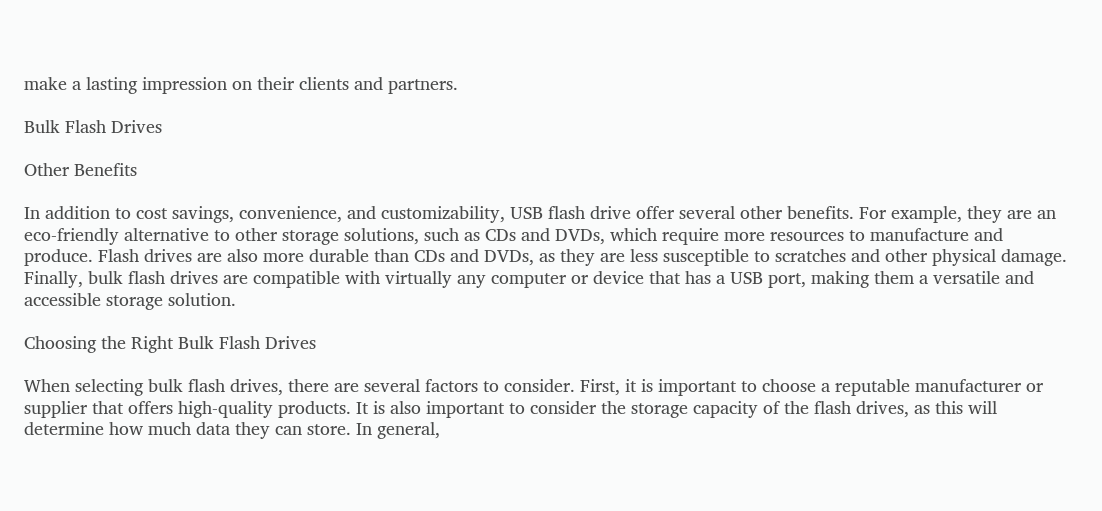make a lasting impression on their clients and partners.

Bulk Flash Drives

Other Benefits

In addition to cost savings, convenience, and customizability, USB flash drive offer several other benefits. For example, they are an eco-friendly alternative to other storage solutions, such as CDs and DVDs, which require more resources to manufacture and produce. Flash drives are also more durable than CDs and DVDs, as they are less susceptible to scratches and other physical damage. Finally, bulk flash drives are compatible with virtually any computer or device that has a USB port, making them a versatile and accessible storage solution.

Choosing the Right Bulk Flash Drives

When selecting bulk flash drives, there are several factors to consider. First, it is important to choose a reputable manufacturer or supplier that offers high-quality products. It is also important to consider the storage capacity of the flash drives, as this will determine how much data they can store. In general,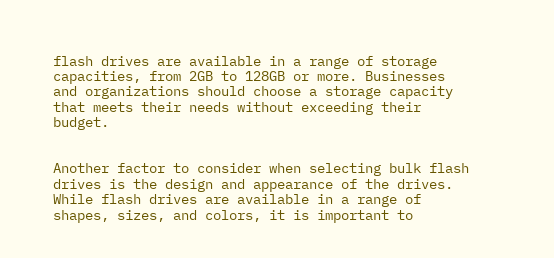flash drives are available in a range of storage capacities, from 2GB to 128GB or more. Businesses and organizations should choose a storage capacity that meets their needs without exceeding their budget.


Another factor to consider when selecting bulk flash drives is the design and appearance of the drives. While flash drives are available in a range of shapes, sizes, and colors, it is important to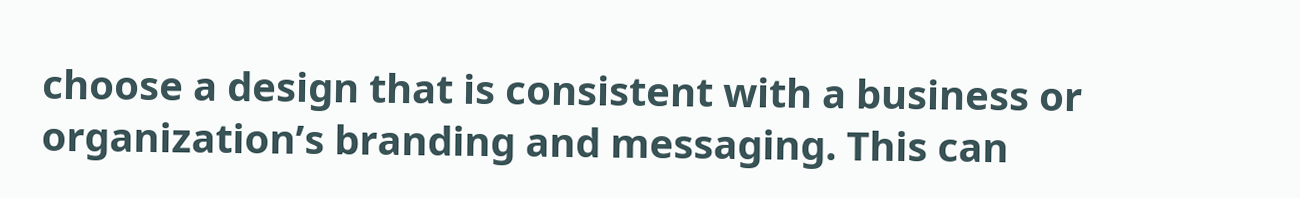choose a design that is consistent with a business or organization’s branding and messaging. This can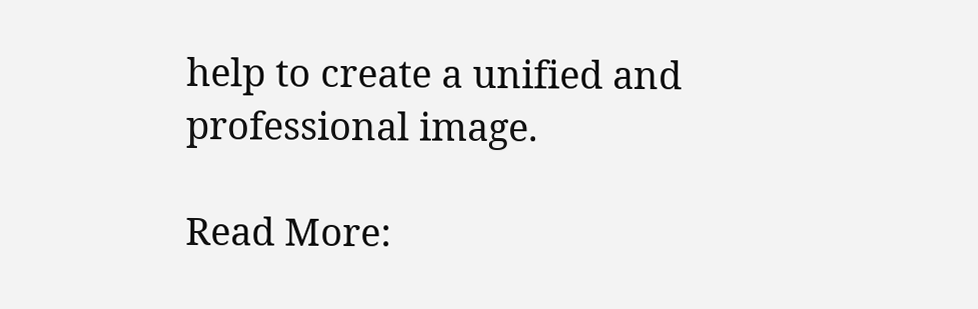help to create a unified and professional image.

Read More: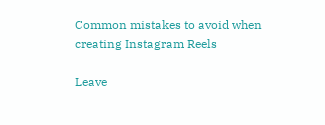Common mistakes to avoid when creating Instagram Reels

Leave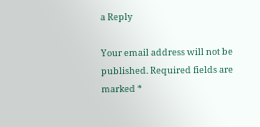a Reply

Your email address will not be published. Required fields are marked *